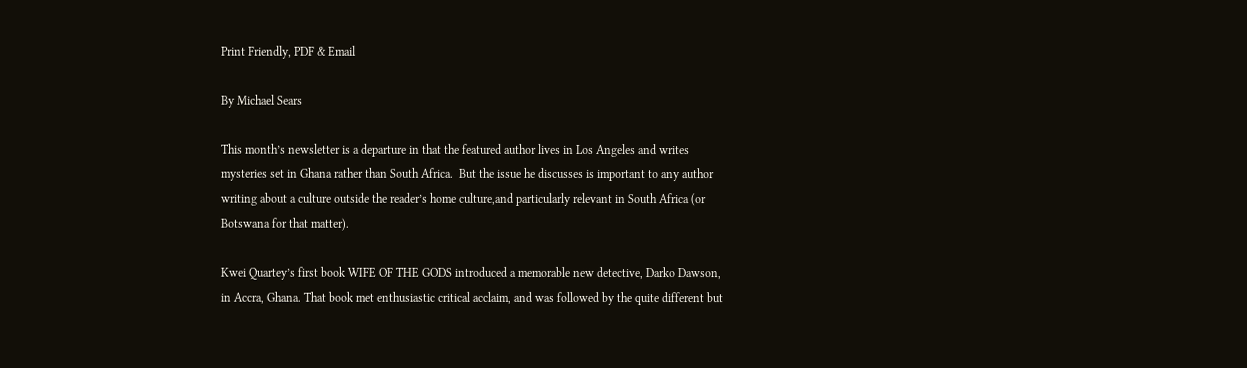Print Friendly, PDF & Email

By Michael Sears

This month’s newsletter is a departure in that the featured author lives in Los Angeles and writes mysteries set in Ghana rather than South Africa.  But the issue he discusses is important to any author writing about a culture outside the reader’s home culture,and particularly relevant in South Africa (or Botswana for that matter).

Kwei Quartey’s first book WIFE OF THE GODS introduced a memorable new detective, Darko Dawson, in Accra, Ghana. That book met enthusiastic critical acclaim, and was followed by the quite different but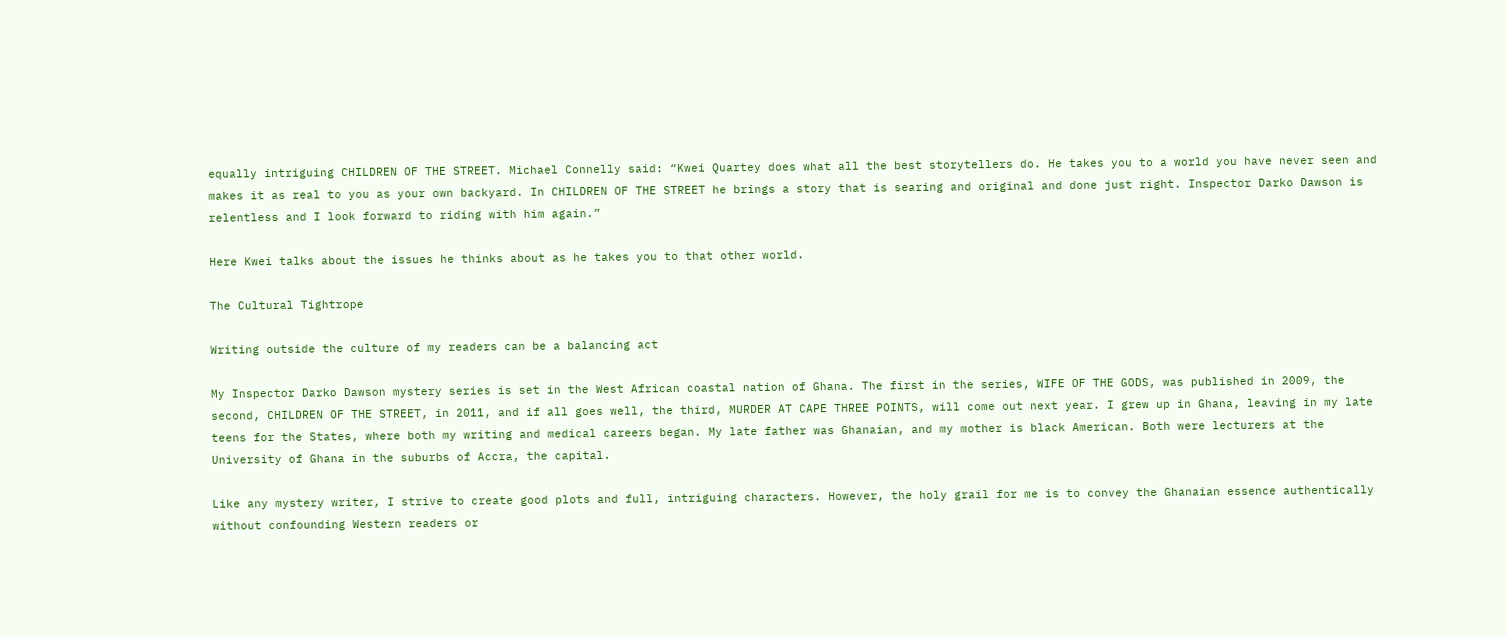equally intriguing CHILDREN OF THE STREET. Michael Connelly said: “Kwei Quartey does what all the best storytellers do. He takes you to a world you have never seen and makes it as real to you as your own backyard. In CHILDREN OF THE STREET he brings a story that is searing and original and done just right. Inspector Darko Dawson is relentless and I look forward to riding with him again.”

Here Kwei talks about the issues he thinks about as he takes you to that other world.

The Cultural Tightrope

Writing outside the culture of my readers can be a balancing act

My Inspector Darko Dawson mystery series is set in the West African coastal nation of Ghana. The first in the series, WIFE OF THE GODS, was published in 2009, the second, CHILDREN OF THE STREET, in 2011, and if all goes well, the third, MURDER AT CAPE THREE POINTS, will come out next year. I grew up in Ghana, leaving in my late teens for the States, where both my writing and medical careers began. My late father was Ghanaian, and my mother is black American. Both were lecturers at the University of Ghana in the suburbs of Accra, the capital.

Like any mystery writer, I strive to create good plots and full, intriguing characters. However, the holy grail for me is to convey the Ghanaian essence authentically without confounding Western readers or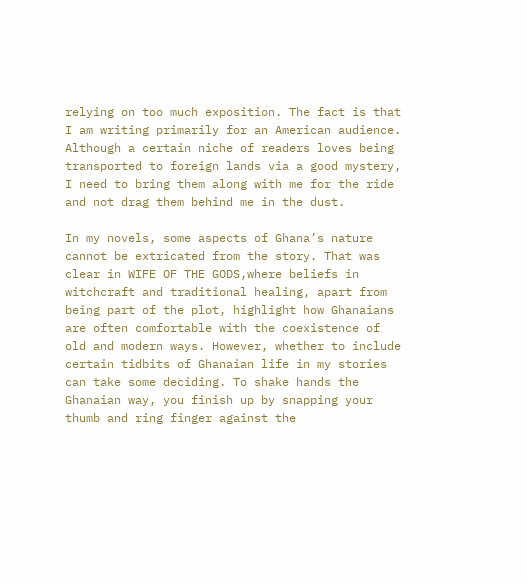relying on too much exposition. The fact is that I am writing primarily for an American audience. Although a certain niche of readers loves being transported to foreign lands via a good mystery, I need to bring them along with me for the ride and not drag them behind me in the dust.

In my novels, some aspects of Ghana’s nature cannot be extricated from the story. That was clear in WIFE OF THE GODS,where beliefs in witchcraft and traditional healing, apart from being part of the plot, highlight how Ghanaians are often comfortable with the coexistence of old and modern ways. However, whether to include certain tidbits of Ghanaian life in my stories can take some deciding. To shake hands the Ghanaian way, you finish up by snapping your thumb and ring finger against the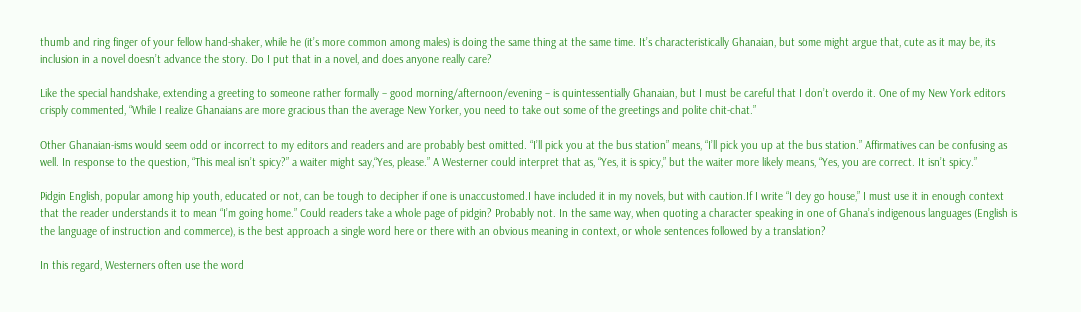thumb and ring finger of your fellow hand-shaker, while he (it’s more common among males) is doing the same thing at the same time. It’s characteristically Ghanaian, but some might argue that, cute as it may be, its inclusion in a novel doesn’t advance the story. Do I put that in a novel, and does anyone really care?

Like the special handshake, extending a greeting to someone rather formally – good morning/afternoon/evening – is quintessentially Ghanaian, but I must be careful that I don’t overdo it. One of my New York editors crisply commented, “While I realize Ghanaians are more gracious than the average New Yorker, you need to take out some of the greetings and polite chit-chat.”

Other Ghanaian-isms would seem odd or incorrect to my editors and readers and are probably best omitted. “I’ll pick you at the bus station” means, “I’ll pick you up at the bus station.” Affirmatives can be confusing as well. In response to the question, “This meal isn’t spicy?” a waiter might say,“Yes, please.” A Westerner could interpret that as, “Yes, it is spicy,” but the waiter more likely means, “Yes, you are correct. It isn’t spicy.”

Pidgin English, popular among hip youth, educated or not, can be tough to decipher if one is unaccustomed.I have included it in my novels, but with caution.If I write “I dey go house,” I must use it in enough context that the reader understands it to mean “I’m going home.” Could readers take a whole page of pidgin? Probably not. In the same way, when quoting a character speaking in one of Ghana’s indigenous languages (English is the language of instruction and commerce), is the best approach a single word here or there with an obvious meaning in context, or whole sentences followed by a translation?

In this regard, Westerners often use the word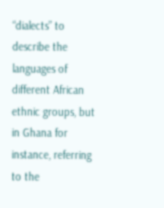“dialects” to describe the languages of different African ethnic groups, but in Ghana for instance, referring to the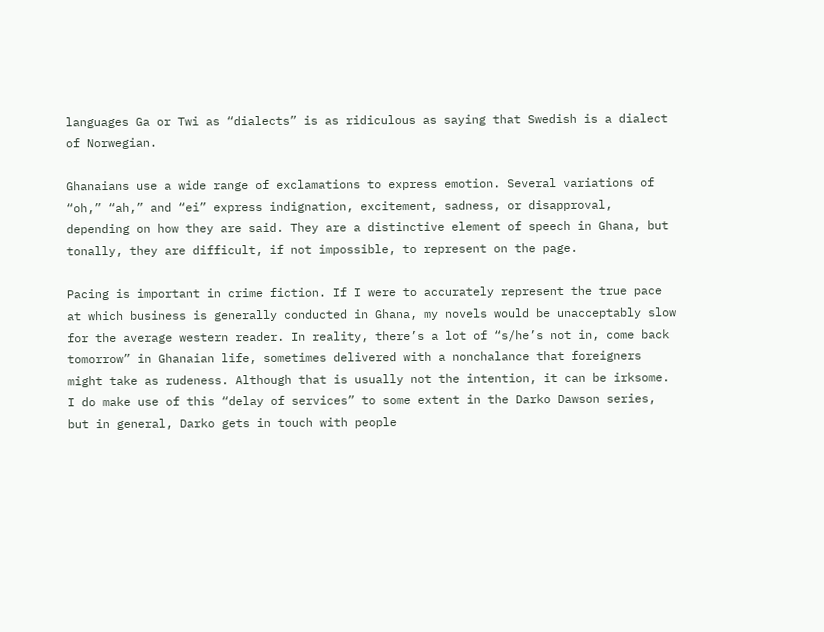languages Ga or Twi as “dialects” is as ridiculous as saying that Swedish is a dialect of Norwegian.

Ghanaians use a wide range of exclamations to express emotion. Several variations of “oh,” “ah,” and “ei” express indignation, excitement, sadness, or disapproval, depending on how they are said. They are a distinctive element of speech in Ghana, but tonally, they are difficult, if not impossible, to represent on the page.

Pacing is important in crime fiction. If I were to accurately represent the true pace at which business is generally conducted in Ghana, my novels would be unacceptably slow for the average western reader. In reality, there’s a lot of “s/he’s not in, come back tomorrow” in Ghanaian life, sometimes delivered with a nonchalance that foreigners might take as rudeness. Although that is usually not the intention, it can be irksome. I do make use of this “delay of services” to some extent in the Darko Dawson series, but in general, Darko gets in touch with people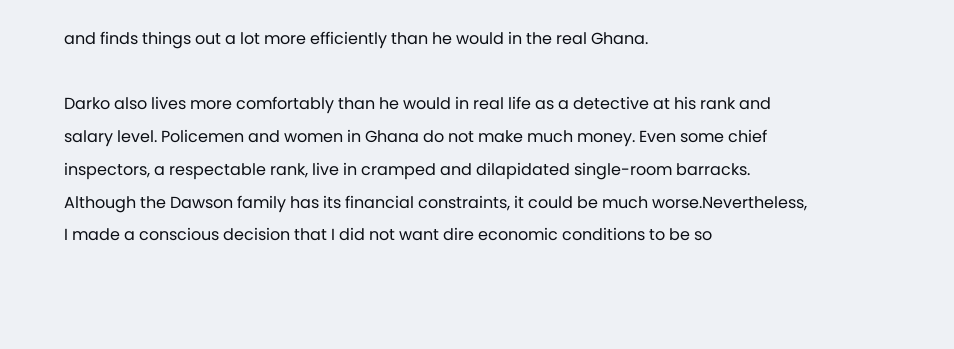and finds things out a lot more efficiently than he would in the real Ghana.

Darko also lives more comfortably than he would in real life as a detective at his rank and salary level. Policemen and women in Ghana do not make much money. Even some chief inspectors, a respectable rank, live in cramped and dilapidated single-room barracks. Although the Dawson family has its financial constraints, it could be much worse.Nevertheless, I made a conscious decision that I did not want dire economic conditions to be so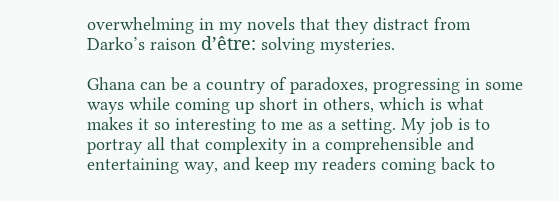overwhelming in my novels that they distract from Darko’s raison d’être: solving mysteries.

Ghana can be a country of paradoxes, progressing in some ways while coming up short in others, which is what makes it so interesting to me as a setting. My job is to portray all that complexity in a comprehensible and entertaining way, and keep my readers coming back to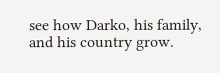see how Darko, his family, and his country grow.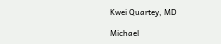Kwei Quartey, MD

Michael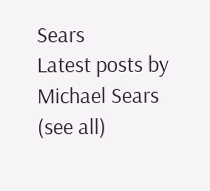Sears
Latest posts by Michael Sears (see all)